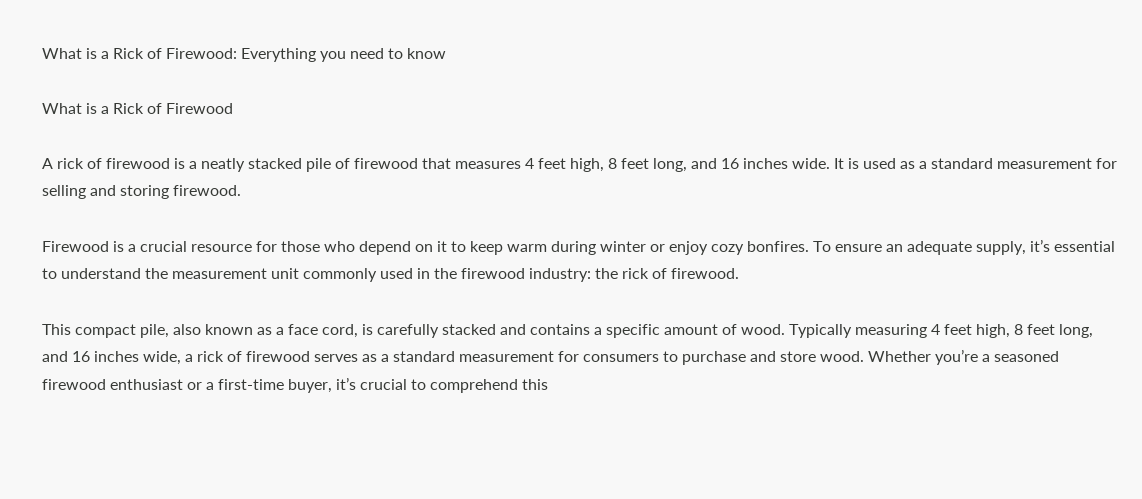What is a Rick of Firewood: Everything you need to know

What is a Rick of Firewood

A rick of firewood is a neatly stacked pile of firewood that measures 4 feet high, 8 feet long, and 16 inches wide. It is used as a standard measurement for selling and storing firewood.

Firewood is a crucial resource for those who depend on it to keep warm during winter or enjoy cozy bonfires. To ensure an adequate supply, it’s essential to understand the measurement unit commonly used in the firewood industry: the rick of firewood.

This compact pile, also known as a face cord, is carefully stacked and contains a specific amount of wood. Typically measuring 4 feet high, 8 feet long, and 16 inches wide, a rick of firewood serves as a standard measurement for consumers to purchase and store wood. Whether you’re a seasoned firewood enthusiast or a first-time buyer, it’s crucial to comprehend this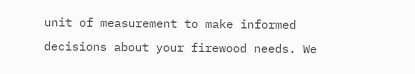unit of measurement to make informed decisions about your firewood needs. We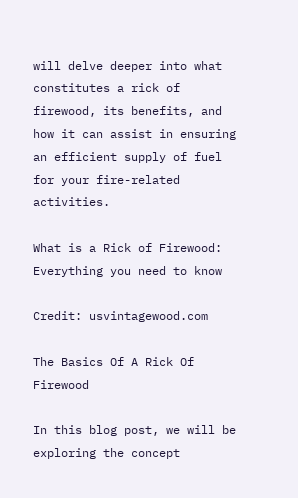will delve deeper into what constitutes a rick of firewood, its benefits, and how it can assist in ensuring an efficient supply of fuel for your fire-related activities.

What is a Rick of Firewood: Everything you need to know

Credit: usvintagewood.com

The Basics Of A Rick Of Firewood

In this blog post, we will be exploring the concept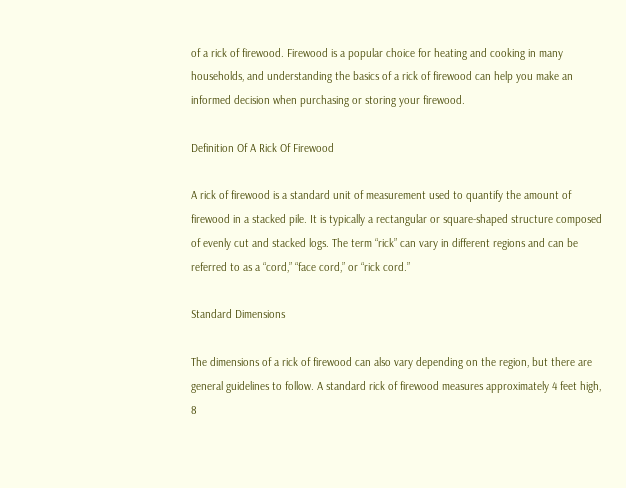of a rick of firewood. Firewood is a popular choice for heating and cooking in many households, and understanding the basics of a rick of firewood can help you make an informed decision when purchasing or storing your firewood.

Definition Of A Rick Of Firewood

A rick of firewood is a standard unit of measurement used to quantify the amount of firewood in a stacked pile. It is typically a rectangular or square-shaped structure composed of evenly cut and stacked logs. The term “rick” can vary in different regions and can be referred to as a “cord,” “face cord,” or “rick cord.”

Standard Dimensions

The dimensions of a rick of firewood can also vary depending on the region, but there are general guidelines to follow. A standard rick of firewood measures approximately 4 feet high, 8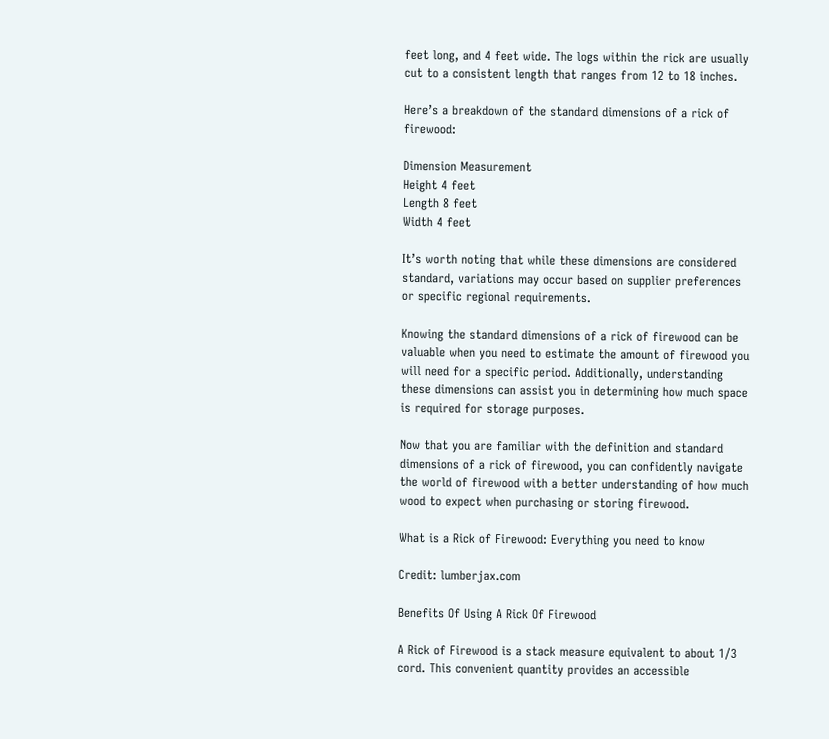feet long, and 4 feet wide. The logs within the rick are usually cut to a consistent length that ranges from 12 to 18 inches.

Here’s a breakdown of the standard dimensions of a rick of firewood:

Dimension Measurement
Height 4 feet
Length 8 feet
Width 4 feet

It’s worth noting that while these dimensions are considered standard, variations may occur based on supplier preferences or specific regional requirements.

Knowing the standard dimensions of a rick of firewood can be valuable when you need to estimate the amount of firewood you will need for a specific period. Additionally, understanding these dimensions can assist you in determining how much space is required for storage purposes.

Now that you are familiar with the definition and standard dimensions of a rick of firewood, you can confidently navigate the world of firewood with a better understanding of how much wood to expect when purchasing or storing firewood.

What is a Rick of Firewood: Everything you need to know

Credit: lumberjax.com

Benefits Of Using A Rick Of Firewood

A Rick of Firewood is a stack measure equivalent to about 1/3 cord. This convenient quantity provides an accessible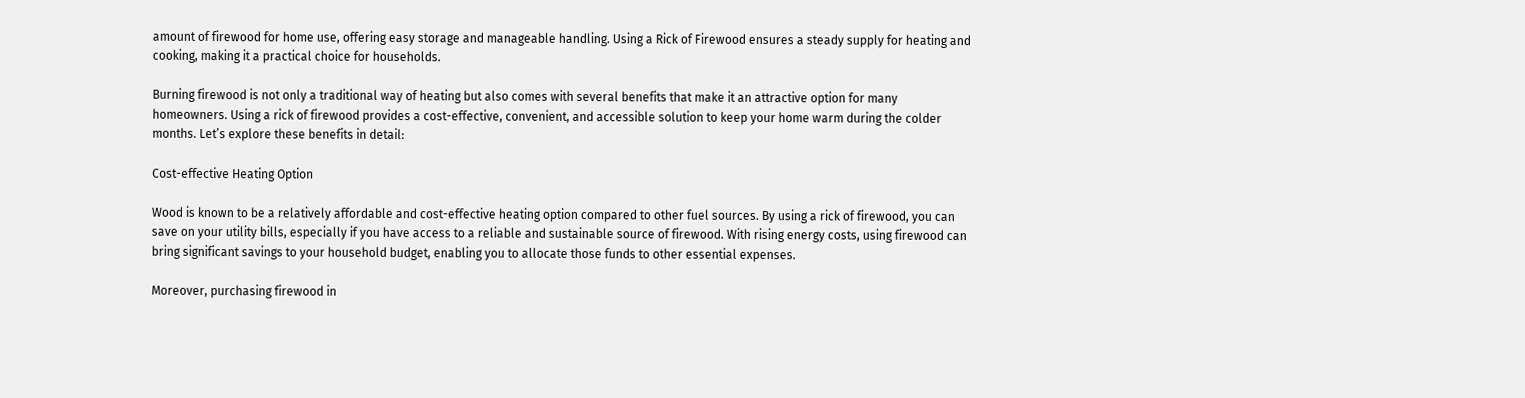amount of firewood for home use, offering easy storage and manageable handling. Using a Rick of Firewood ensures a steady supply for heating and cooking, making it a practical choice for households.

Burning firewood is not only a traditional way of heating but also comes with several benefits that make it an attractive option for many homeowners. Using a rick of firewood provides a cost-effective, convenient, and accessible solution to keep your home warm during the colder months. Let’s explore these benefits in detail:

Cost-effective Heating Option

Wood is known to be a relatively affordable and cost-effective heating option compared to other fuel sources. By using a rick of firewood, you can save on your utility bills, especially if you have access to a reliable and sustainable source of firewood. With rising energy costs, using firewood can bring significant savings to your household budget, enabling you to allocate those funds to other essential expenses.

Moreover, purchasing firewood in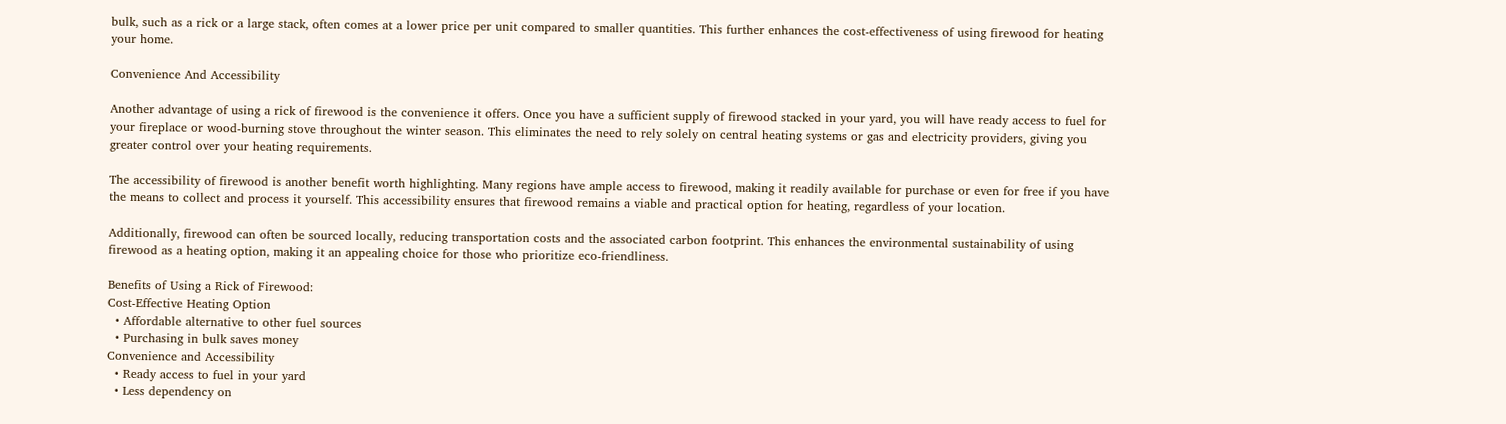bulk, such as a rick or a large stack, often comes at a lower price per unit compared to smaller quantities. This further enhances the cost-effectiveness of using firewood for heating your home.

Convenience And Accessibility

Another advantage of using a rick of firewood is the convenience it offers. Once you have a sufficient supply of firewood stacked in your yard, you will have ready access to fuel for your fireplace or wood-burning stove throughout the winter season. This eliminates the need to rely solely on central heating systems or gas and electricity providers, giving you greater control over your heating requirements.

The accessibility of firewood is another benefit worth highlighting. Many regions have ample access to firewood, making it readily available for purchase or even for free if you have the means to collect and process it yourself. This accessibility ensures that firewood remains a viable and practical option for heating, regardless of your location.

Additionally, firewood can often be sourced locally, reducing transportation costs and the associated carbon footprint. This enhances the environmental sustainability of using firewood as a heating option, making it an appealing choice for those who prioritize eco-friendliness.

Benefits of Using a Rick of Firewood:
Cost-Effective Heating Option
  • Affordable alternative to other fuel sources
  • Purchasing in bulk saves money
Convenience and Accessibility
  • Ready access to fuel in your yard
  • Less dependency on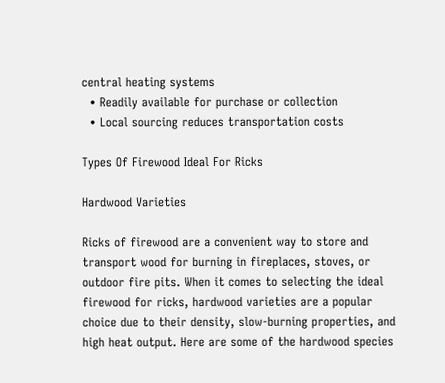central heating systems
  • Readily available for purchase or collection
  • Local sourcing reduces transportation costs

Types Of Firewood Ideal For Ricks

Hardwood Varieties

Ricks of firewood are a convenient way to store and transport wood for burning in fireplaces, stoves, or outdoor fire pits. When it comes to selecting the ideal firewood for ricks, hardwood varieties are a popular choice due to their density, slow-burning properties, and high heat output. Here are some of the hardwood species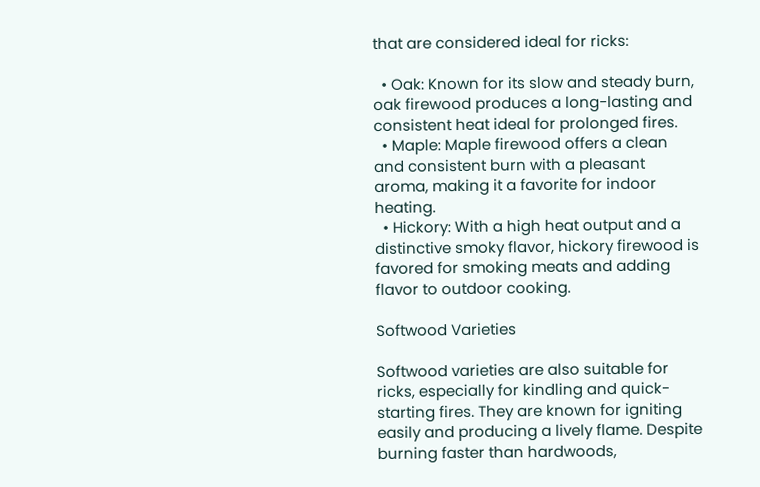that are considered ideal for ricks:

  • Oak: Known for its slow and steady burn, oak firewood produces a long-lasting and consistent heat ideal for prolonged fires.
  • Maple: Maple firewood offers a clean and consistent burn with a pleasant aroma, making it a favorite for indoor heating.
  • Hickory: With a high heat output and a distinctive smoky flavor, hickory firewood is favored for smoking meats and adding flavor to outdoor cooking.

Softwood Varieties

Softwood varieties are also suitable for ricks, especially for kindling and quick-starting fires. They are known for igniting easily and producing a lively flame. Despite burning faster than hardwoods,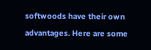softwoods have their own advantages. Here are some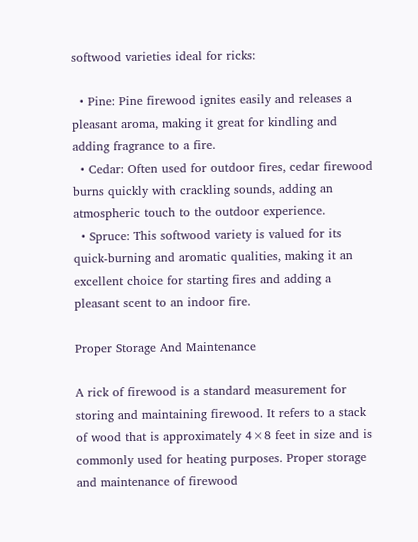softwood varieties ideal for ricks:

  • Pine: Pine firewood ignites easily and releases a pleasant aroma, making it great for kindling and adding fragrance to a fire.
  • Cedar: Often used for outdoor fires, cedar firewood burns quickly with crackling sounds, adding an atmospheric touch to the outdoor experience.
  • Spruce: This softwood variety is valued for its quick-burning and aromatic qualities, making it an excellent choice for starting fires and adding a pleasant scent to an indoor fire.

Proper Storage And Maintenance

A rick of firewood is a standard measurement for storing and maintaining firewood. It refers to a stack of wood that is approximately 4×8 feet in size and is commonly used for heating purposes. Proper storage and maintenance of firewood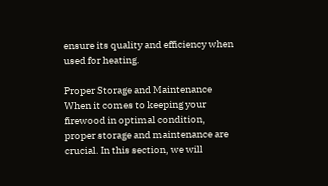ensure its quality and efficiency when used for heating.

Proper Storage and Maintenance
When it comes to keeping your firewood in optimal condition, proper storage and maintenance are crucial. In this section, we will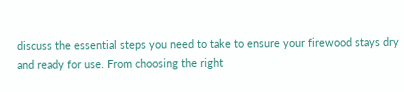discuss the essential steps you need to take to ensure your firewood stays dry and ready for use. From choosing the right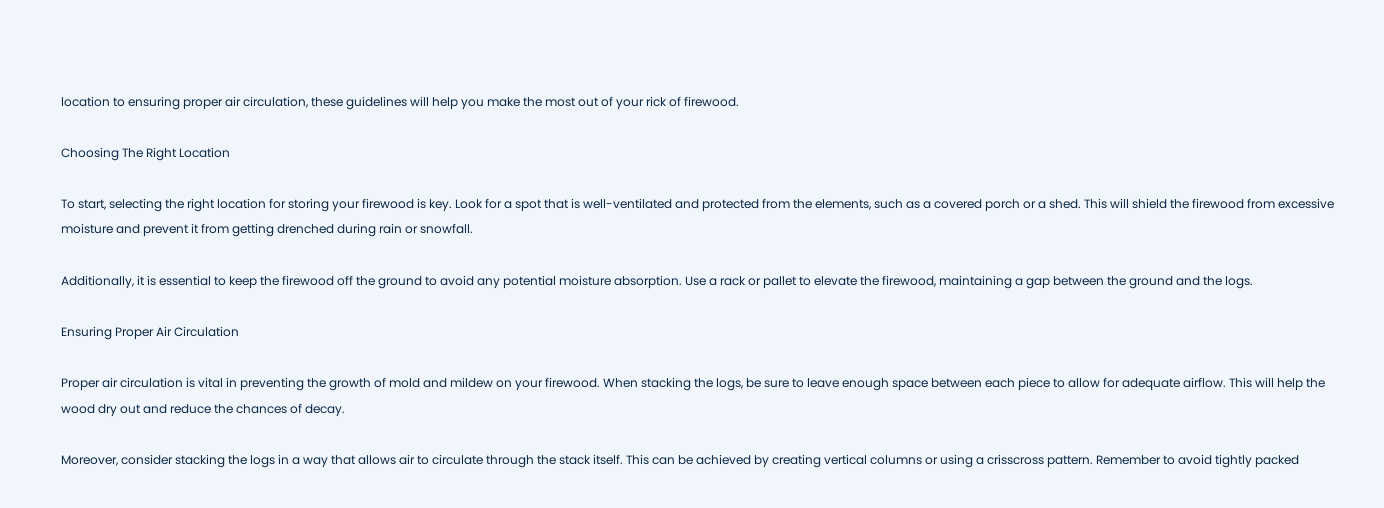location to ensuring proper air circulation, these guidelines will help you make the most out of your rick of firewood.

Choosing The Right Location

To start, selecting the right location for storing your firewood is key. Look for a spot that is well-ventilated and protected from the elements, such as a covered porch or a shed. This will shield the firewood from excessive moisture and prevent it from getting drenched during rain or snowfall.

Additionally, it is essential to keep the firewood off the ground to avoid any potential moisture absorption. Use a rack or pallet to elevate the firewood, maintaining a gap between the ground and the logs.

Ensuring Proper Air Circulation

Proper air circulation is vital in preventing the growth of mold and mildew on your firewood. When stacking the logs, be sure to leave enough space between each piece to allow for adequate airflow. This will help the wood dry out and reduce the chances of decay.

Moreover, consider stacking the logs in a way that allows air to circulate through the stack itself. This can be achieved by creating vertical columns or using a crisscross pattern. Remember to avoid tightly packed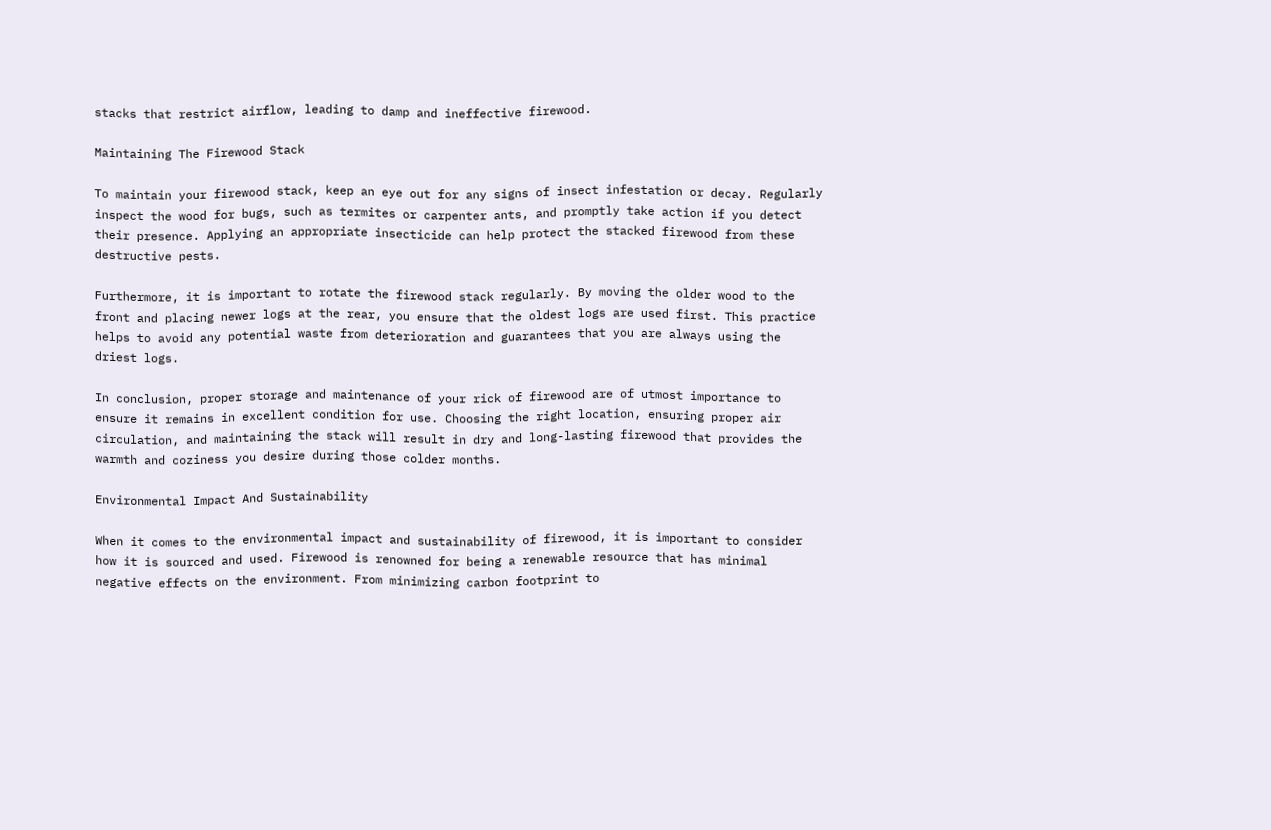stacks that restrict airflow, leading to damp and ineffective firewood.

Maintaining The Firewood Stack

To maintain your firewood stack, keep an eye out for any signs of insect infestation or decay. Regularly inspect the wood for bugs, such as termites or carpenter ants, and promptly take action if you detect their presence. Applying an appropriate insecticide can help protect the stacked firewood from these destructive pests.

Furthermore, it is important to rotate the firewood stack regularly. By moving the older wood to the front and placing newer logs at the rear, you ensure that the oldest logs are used first. This practice helps to avoid any potential waste from deterioration and guarantees that you are always using the driest logs.

In conclusion, proper storage and maintenance of your rick of firewood are of utmost importance to ensure it remains in excellent condition for use. Choosing the right location, ensuring proper air circulation, and maintaining the stack will result in dry and long-lasting firewood that provides the warmth and coziness you desire during those colder months.

Environmental Impact And Sustainability

When it comes to the environmental impact and sustainability of firewood, it is important to consider how it is sourced and used. Firewood is renowned for being a renewable resource that has minimal negative effects on the environment. From minimizing carbon footprint to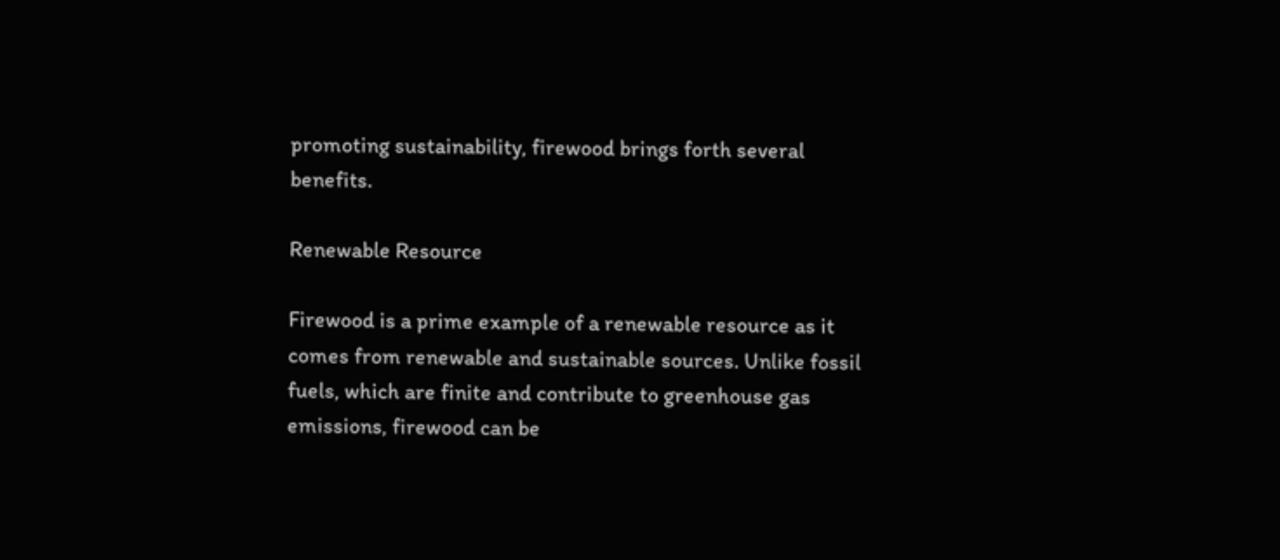promoting sustainability, firewood brings forth several benefits.

Renewable Resource

Firewood is a prime example of a renewable resource as it comes from renewable and sustainable sources. Unlike fossil fuels, which are finite and contribute to greenhouse gas emissions, firewood can be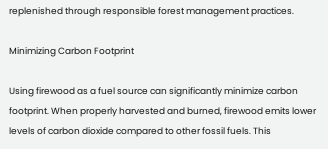replenished through responsible forest management practices.

Minimizing Carbon Footprint

Using firewood as a fuel source can significantly minimize carbon footprint. When properly harvested and burned, firewood emits lower levels of carbon dioxide compared to other fossil fuels. This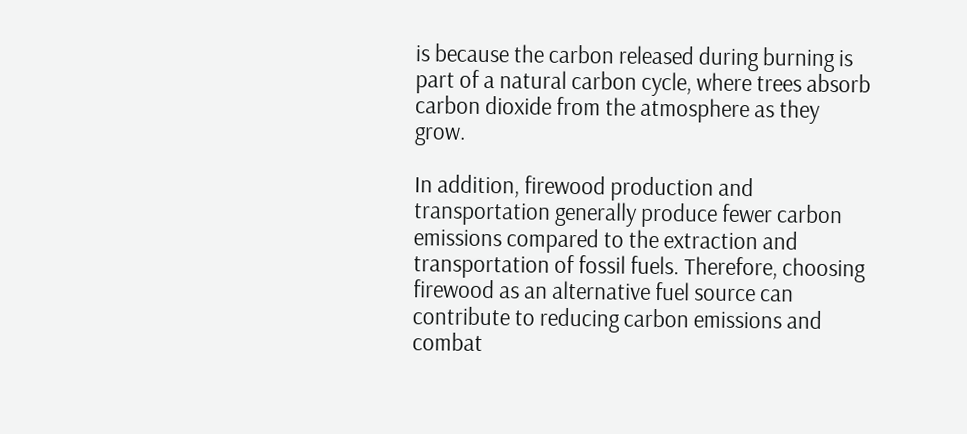is because the carbon released during burning is part of a natural carbon cycle, where trees absorb carbon dioxide from the atmosphere as they grow.

In addition, firewood production and transportation generally produce fewer carbon emissions compared to the extraction and transportation of fossil fuels. Therefore, choosing firewood as an alternative fuel source can contribute to reducing carbon emissions and combat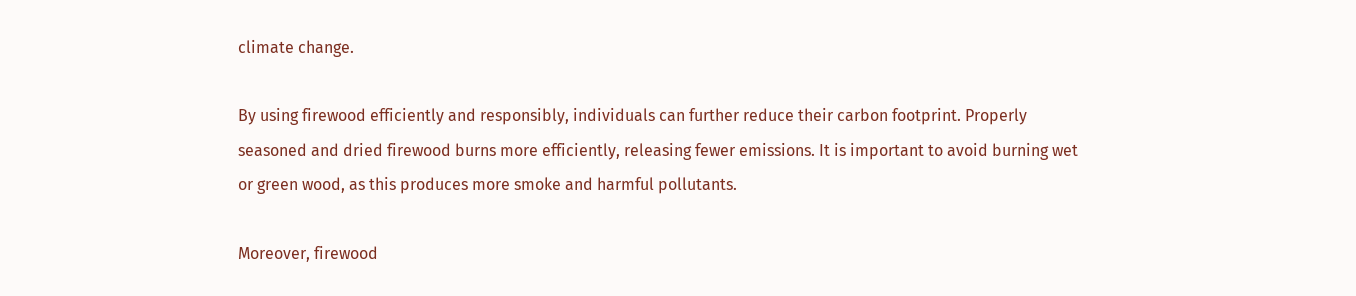climate change.

By using firewood efficiently and responsibly, individuals can further reduce their carbon footprint. Properly seasoned and dried firewood burns more efficiently, releasing fewer emissions. It is important to avoid burning wet or green wood, as this produces more smoke and harmful pollutants.

Moreover, firewood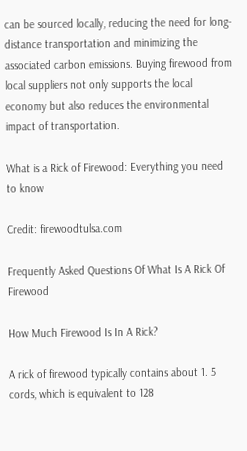can be sourced locally, reducing the need for long-distance transportation and minimizing the associated carbon emissions. Buying firewood from local suppliers not only supports the local economy but also reduces the environmental impact of transportation.

What is a Rick of Firewood: Everything you need to know

Credit: firewoodtulsa.com

Frequently Asked Questions Of What Is A Rick Of Firewood

How Much Firewood Is In A Rick?

A rick of firewood typically contains about 1. 5 cords, which is equivalent to 128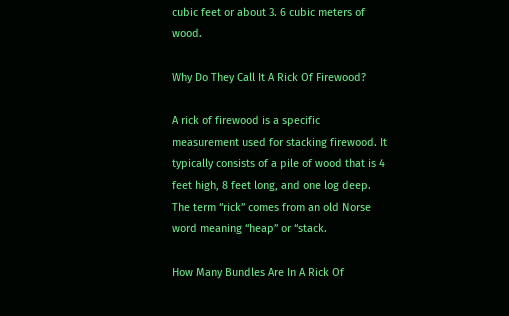cubic feet or about 3. 6 cubic meters of wood.

Why Do They Call It A Rick Of Firewood?

A rick of firewood is a specific measurement used for stacking firewood. It typically consists of a pile of wood that is 4 feet high, 8 feet long, and one log deep. The term “rick” comes from an old Norse word meaning “heap” or “stack.

How Many Bundles Are In A Rick Of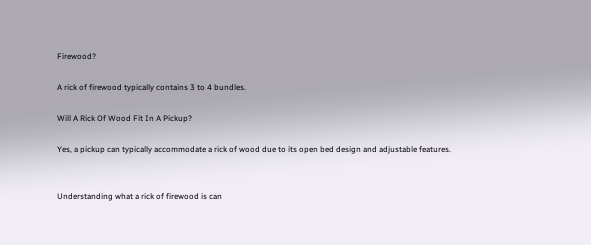Firewood?

A rick of firewood typically contains 3 to 4 bundles.

Will A Rick Of Wood Fit In A Pickup?

Yes, a pickup can typically accommodate a rick of wood due to its open bed design and adjustable features.


Understanding what a rick of firewood is can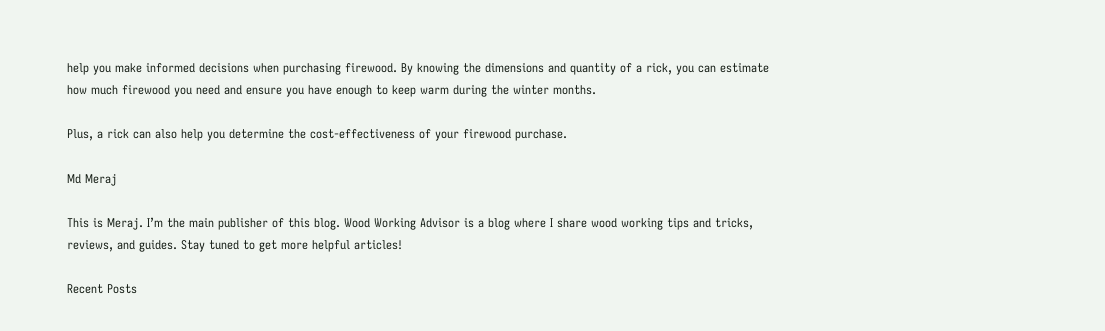help you make informed decisions when purchasing firewood. By knowing the dimensions and quantity of a rick, you can estimate how much firewood you need and ensure you have enough to keep warm during the winter months.

Plus, a rick can also help you determine the cost-effectiveness of your firewood purchase.

Md Meraj

This is Meraj. I’m the main publisher of this blog. Wood Working Advisor is a blog where I share wood working tips and tricks, reviews, and guides. Stay tuned to get more helpful articles!

Recent Posts